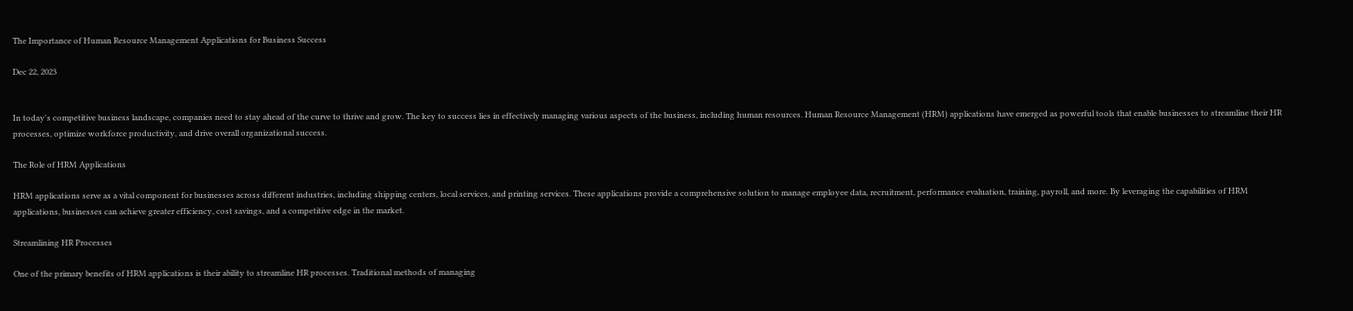The Importance of Human Resource Management Applications for Business Success

Dec 22, 2023


In today's competitive business landscape, companies need to stay ahead of the curve to thrive and grow. The key to success lies in effectively managing various aspects of the business, including human resources. Human Resource Management (HRM) applications have emerged as powerful tools that enable businesses to streamline their HR processes, optimize workforce productivity, and drive overall organizational success.

The Role of HRM Applications

HRM applications serve as a vital component for businesses across different industries, including shipping centers, local services, and printing services. These applications provide a comprehensive solution to manage employee data, recruitment, performance evaluation, training, payroll, and more. By leveraging the capabilities of HRM applications, businesses can achieve greater efficiency, cost savings, and a competitive edge in the market.

Streamlining HR Processes

One of the primary benefits of HRM applications is their ability to streamline HR processes. Traditional methods of managing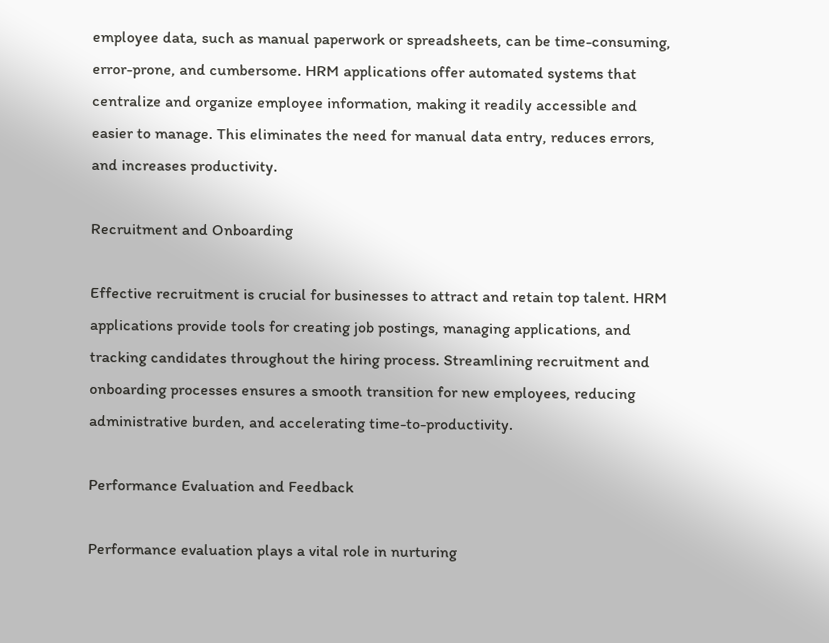employee data, such as manual paperwork or spreadsheets, can be time-consuming, error-prone, and cumbersome. HRM applications offer automated systems that centralize and organize employee information, making it readily accessible and easier to manage. This eliminates the need for manual data entry, reduces errors, and increases productivity.

Recruitment and Onboarding

Effective recruitment is crucial for businesses to attract and retain top talent. HRM applications provide tools for creating job postings, managing applications, and tracking candidates throughout the hiring process. Streamlining recruitment and onboarding processes ensures a smooth transition for new employees, reducing administrative burden, and accelerating time-to-productivity.

Performance Evaluation and Feedback

Performance evaluation plays a vital role in nurturing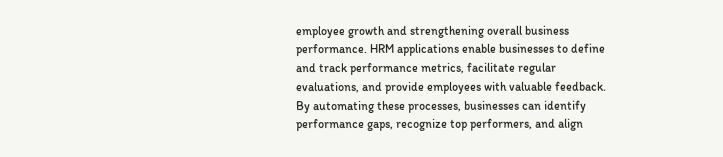employee growth and strengthening overall business performance. HRM applications enable businesses to define and track performance metrics, facilitate regular evaluations, and provide employees with valuable feedback. By automating these processes, businesses can identify performance gaps, recognize top performers, and align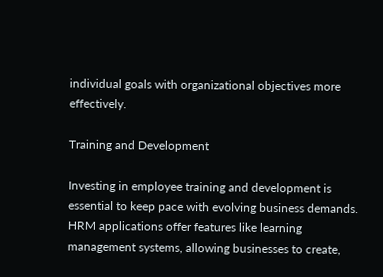individual goals with organizational objectives more effectively.

Training and Development

Investing in employee training and development is essential to keep pace with evolving business demands. HRM applications offer features like learning management systems, allowing businesses to create,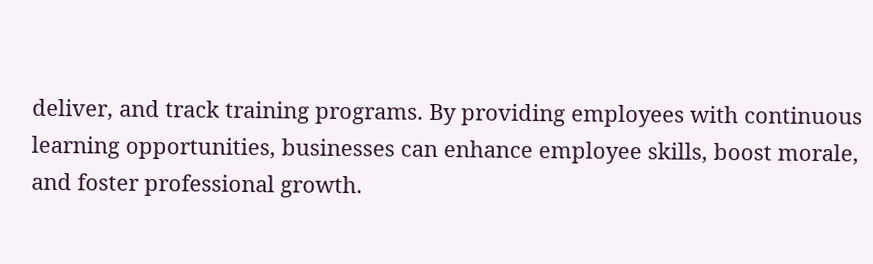deliver, and track training programs. By providing employees with continuous learning opportunities, businesses can enhance employee skills, boost morale, and foster professional growth.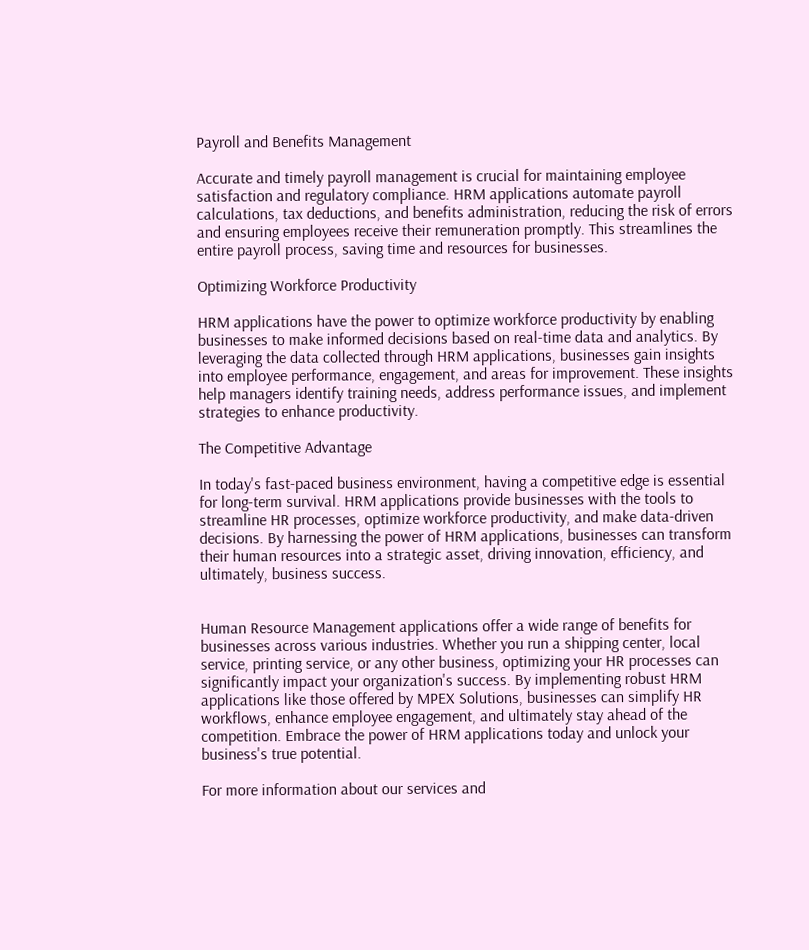Payroll and Benefits Management

Accurate and timely payroll management is crucial for maintaining employee satisfaction and regulatory compliance. HRM applications automate payroll calculations, tax deductions, and benefits administration, reducing the risk of errors and ensuring employees receive their remuneration promptly. This streamlines the entire payroll process, saving time and resources for businesses.

Optimizing Workforce Productivity

HRM applications have the power to optimize workforce productivity by enabling businesses to make informed decisions based on real-time data and analytics. By leveraging the data collected through HRM applications, businesses gain insights into employee performance, engagement, and areas for improvement. These insights help managers identify training needs, address performance issues, and implement strategies to enhance productivity.

The Competitive Advantage

In today's fast-paced business environment, having a competitive edge is essential for long-term survival. HRM applications provide businesses with the tools to streamline HR processes, optimize workforce productivity, and make data-driven decisions. By harnessing the power of HRM applications, businesses can transform their human resources into a strategic asset, driving innovation, efficiency, and ultimately, business success.


Human Resource Management applications offer a wide range of benefits for businesses across various industries. Whether you run a shipping center, local service, printing service, or any other business, optimizing your HR processes can significantly impact your organization's success. By implementing robust HRM applications like those offered by MPEX Solutions, businesses can simplify HR workflows, enhance employee engagement, and ultimately stay ahead of the competition. Embrace the power of HRM applications today and unlock your business's true potential.

For more information about our services and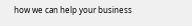how we can help your business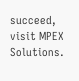succeed, visit MPEX Solutions.